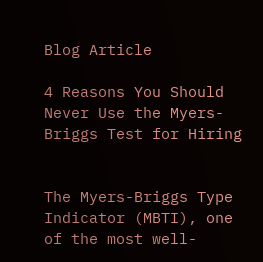Blog Article

4 Reasons You Should Never Use the Myers-Briggs Test for Hiring


The Myers-Briggs Type Indicator (MBTI), one of the most well-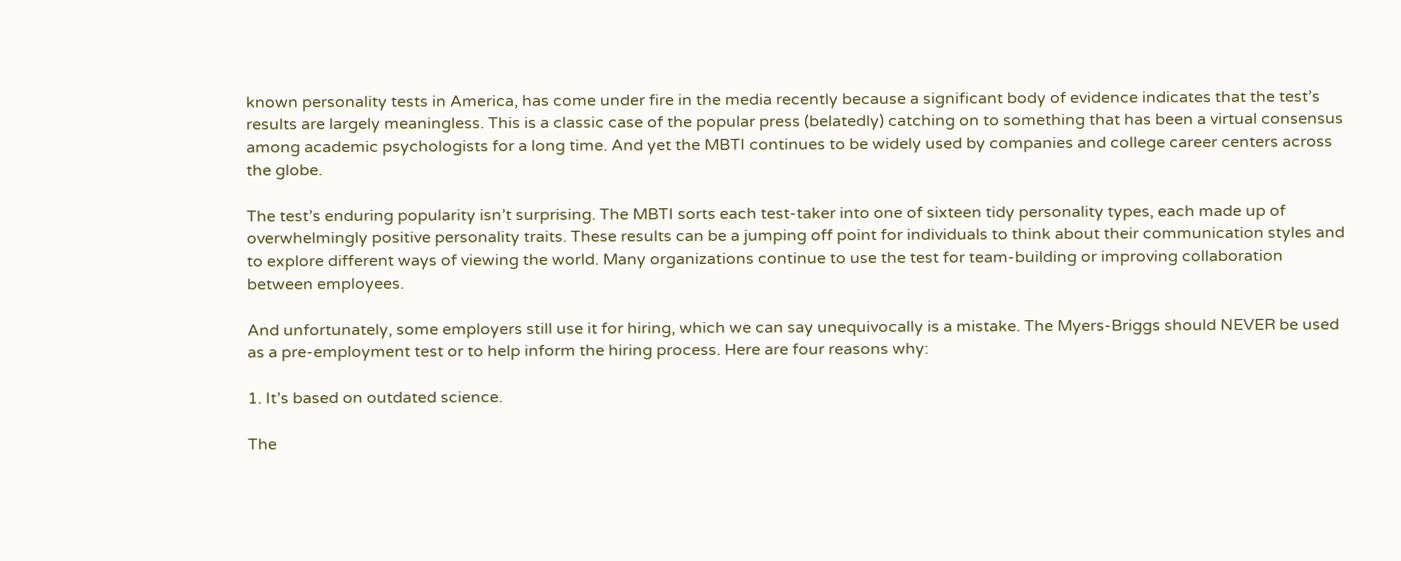known personality tests in America, has come under fire in the media recently because a significant body of evidence indicates that the test’s results are largely meaningless. This is a classic case of the popular press (belatedly) catching on to something that has been a virtual consensus among academic psychologists for a long time. And yet the MBTI continues to be widely used by companies and college career centers across the globe.

The test’s enduring popularity isn’t surprising. The MBTI sorts each test-taker into one of sixteen tidy personality types, each made up of overwhelmingly positive personality traits. These results can be a jumping off point for individuals to think about their communication styles and to explore different ways of viewing the world. Many organizations continue to use the test for team-building or improving collaboration between employees.

And unfortunately, some employers still use it for hiring, which we can say unequivocally is a mistake. The Myers-Briggs should NEVER be used as a pre-employment test or to help inform the hiring process. Here are four reasons why:

1. It’s based on outdated science.

The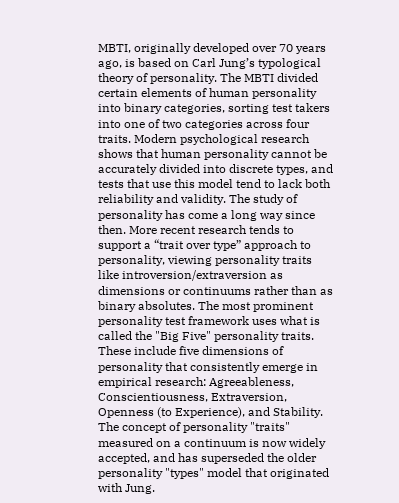MBTI, originally developed over 70 years ago, is based on Carl Jung’s typological theory of personality. The MBTI divided certain elements of human personality into binary categories, sorting test takers into one of two categories across four traits. Modern psychological research shows that human personality cannot be accurately divided into discrete types, and tests that use this model tend to lack both reliability and validity. The study of personality has come a long way since then. More recent research tends to support a “trait over type” approach to personality, viewing personality traits like introversion/extraversion as dimensions or continuums rather than as binary absolutes. The most prominent personality test framework uses what is called the "Big Five" personality traits. These include five dimensions of personality that consistently emerge in empirical research: Agreeableness, Conscientiousness, Extraversion, Openness (to Experience), and Stability. The concept of personality "traits" measured on a continuum is now widely accepted, and has superseded the older personality "types" model that originated with Jung.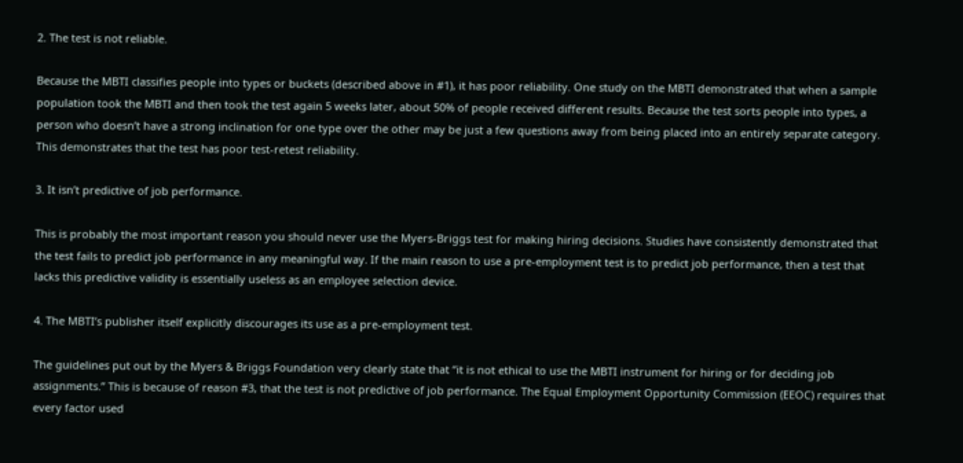2. The test is not reliable.

Because the MBTI classifies people into types or buckets (described above in #1), it has poor reliability. One study on the MBTI demonstrated that when a sample population took the MBTI and then took the test again 5 weeks later, about 50% of people received different results. Because the test sorts people into types, a person who doesn’t have a strong inclination for one type over the other may be just a few questions away from being placed into an entirely separate category. This demonstrates that the test has poor test-retest reliability.

3. It isn’t predictive of job performance.

This is probably the most important reason you should never use the Myers-Briggs test for making hiring decisions. Studies have consistently demonstrated that the test fails to predict job performance in any meaningful way. If the main reason to use a pre-employment test is to predict job performance, then a test that lacks this predictive validity is essentially useless as an employee selection device.

4. The MBTI’s publisher itself explicitly discourages its use as a pre-employment test.

The guidelines put out by the Myers & Briggs Foundation very clearly state that “it is not ethical to use the MBTI instrument for hiring or for deciding job assignments.” This is because of reason #3, that the test is not predictive of job performance. The Equal Employment Opportunity Commission (EEOC) requires that every factor used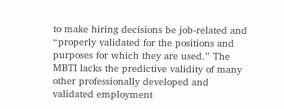to make hiring decisions be job-related and “properly validated for the positions and purposes for which they are used.” The MBTI lacks the predictive validity of many other professionally developed and validated employment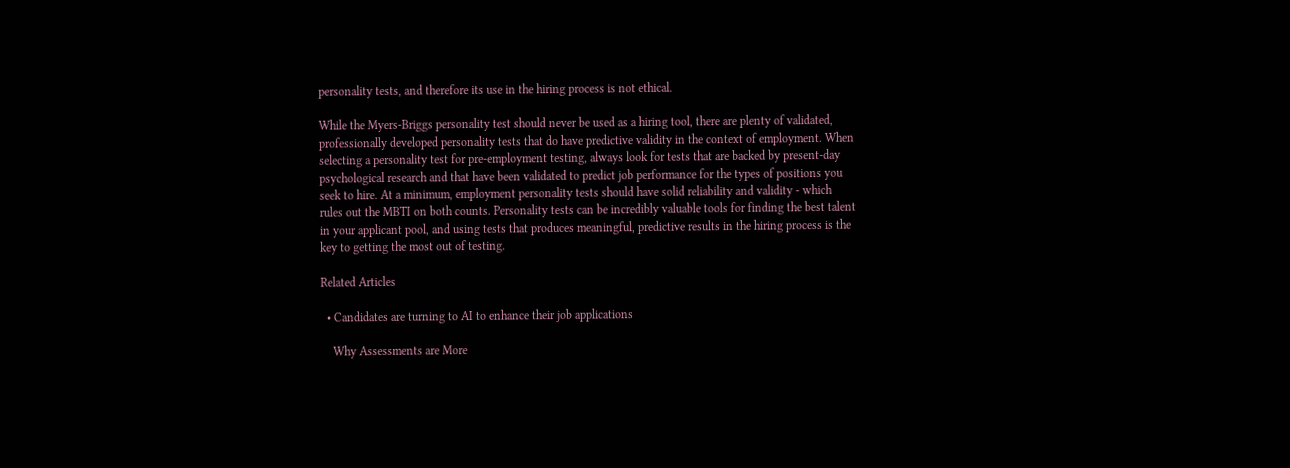personality tests, and therefore its use in the hiring process is not ethical.

While the Myers-Briggs personality test should never be used as a hiring tool, there are plenty of validated, professionally developed personality tests that do have predictive validity in the context of employment. When selecting a personality test for pre-employment testing, always look for tests that are backed by present-day psychological research and that have been validated to predict job performance for the types of positions you seek to hire. At a minimum, employment personality tests should have solid reliability and validity - which rules out the MBTI on both counts. Personality tests can be incredibly valuable tools for finding the best talent in your applicant pool, and using tests that produces meaningful, predictive results in the hiring process is the key to getting the most out of testing.

Related Articles

  • Candidates are turning to AI to enhance their job applications

    Why Assessments are More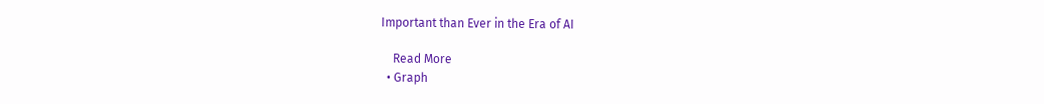Important than Ever in the Era of AI

    Read More
  • Graph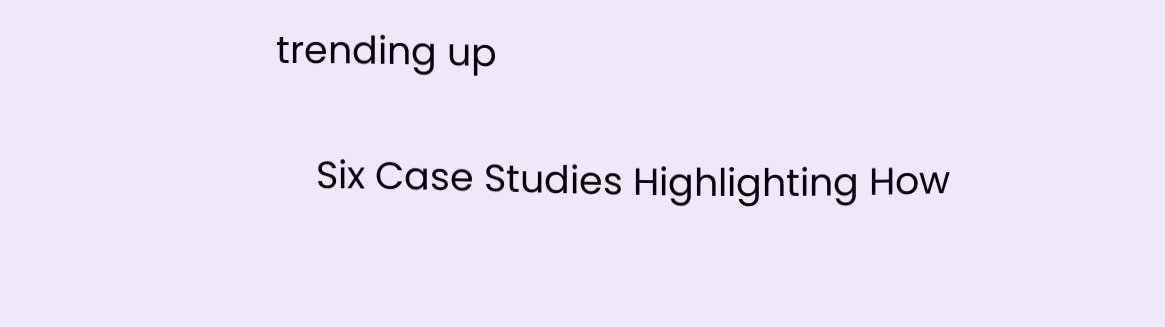trending up

    Six Case Studies Highlighting How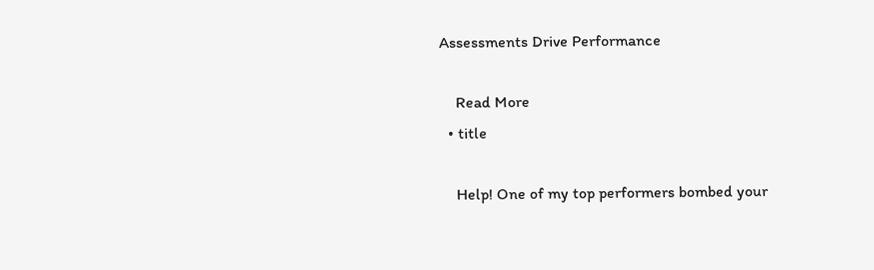Assessments Drive Performance

    Read More
  • title

    Help! One of my top performers bombed your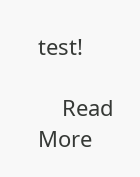test!

    Read More